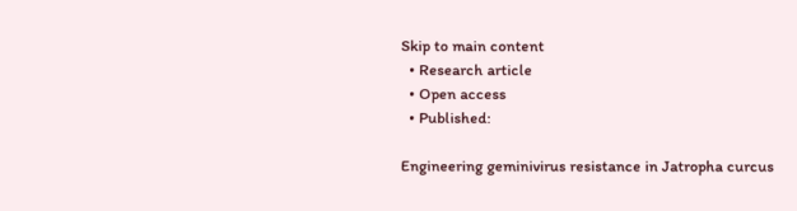Skip to main content
  • Research article
  • Open access
  • Published:

Engineering geminivirus resistance in Jatropha curcus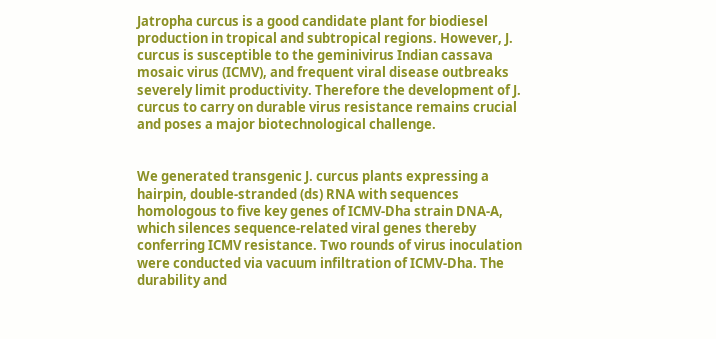Jatropha curcus is a good candidate plant for biodiesel production in tropical and subtropical regions. However, J. curcus is susceptible to the geminivirus Indian cassava mosaic virus (ICMV), and frequent viral disease outbreaks severely limit productivity. Therefore the development of J. curcus to carry on durable virus resistance remains crucial and poses a major biotechnological challenge.


We generated transgenic J. curcus plants expressing a hairpin, double-stranded (ds) RNA with sequences homologous to five key genes of ICMV-Dha strain DNA-A, which silences sequence-related viral genes thereby conferring ICMV resistance. Two rounds of virus inoculation were conducted via vacuum infiltration of ICMV-Dha. The durability and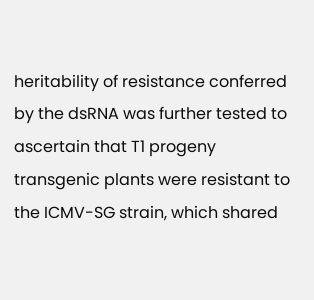heritability of resistance conferred by the dsRNA was further tested to ascertain that T1 progeny transgenic plants were resistant to the ICMV-SG strain, which shared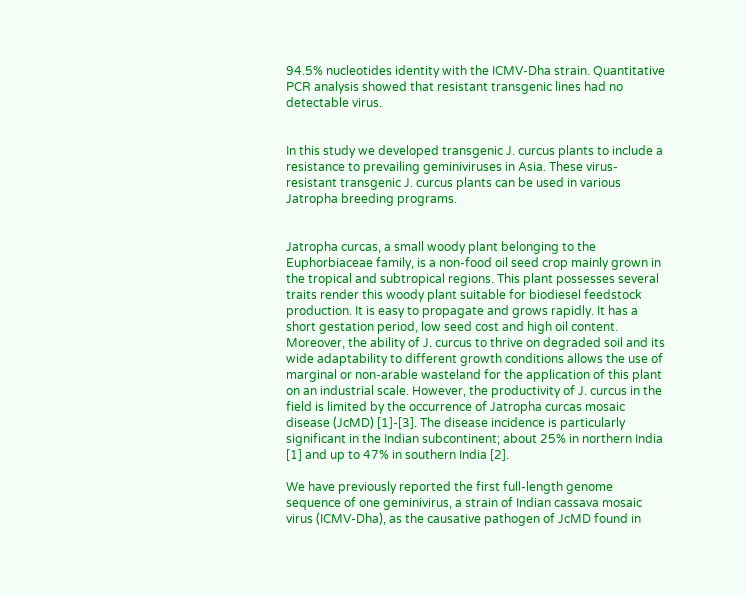94.5% nucleotides identity with the ICMV-Dha strain. Quantitative PCR analysis showed that resistant transgenic lines had no detectable virus.


In this study we developed transgenic J. curcus plants to include a resistance to prevailing geminiviruses in Asia. These virus-resistant transgenic J. curcus plants can be used in various Jatropha breeding programs.


Jatropha curcas, a small woody plant belonging to the Euphorbiaceae family, is a non-food oil seed crop mainly grown in the tropical and subtropical regions. This plant possesses several traits render this woody plant suitable for biodiesel feedstock production. It is easy to propagate and grows rapidly. It has a short gestation period, low seed cost and high oil content. Moreover, the ability of J. curcus to thrive on degraded soil and its wide adaptability to different growth conditions allows the use of marginal or non-arable wasteland for the application of this plant on an industrial scale. However, the productivity of J. curcus in the field is limited by the occurrence of Jatropha curcas mosaic disease (JcMD) [1]-[3]. The disease incidence is particularly significant in the Indian subcontinent; about 25% in northern India [1] and up to 47% in southern India [2].

We have previously reported the first full-length genome sequence of one geminivirus, a strain of Indian cassava mosaic virus (ICMV-Dha), as the causative pathogen of JcMD found in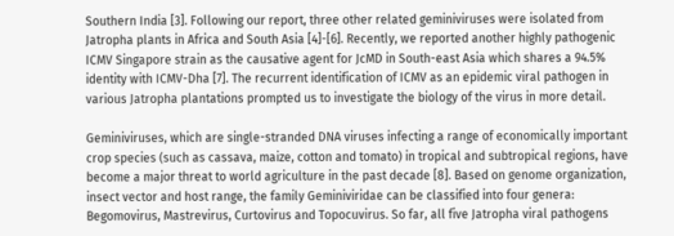Southern India [3]. Following our report, three other related geminiviruses were isolated from Jatropha plants in Africa and South Asia [4]-[6]. Recently, we reported another highly pathogenic ICMV Singapore strain as the causative agent for JcMD in South-east Asia which shares a 94.5% identity with ICMV-Dha [7]. The recurrent identification of ICMV as an epidemic viral pathogen in various Jatropha plantations prompted us to investigate the biology of the virus in more detail.

Geminiviruses, which are single-stranded DNA viruses infecting a range of economically important crop species (such as cassava, maize, cotton and tomato) in tropical and subtropical regions, have become a major threat to world agriculture in the past decade [8]. Based on genome organization, insect vector and host range, the family Geminiviridae can be classified into four genera: Begomovirus, Mastrevirus, Curtovirus and Topocuvirus. So far, all five Jatropha viral pathogens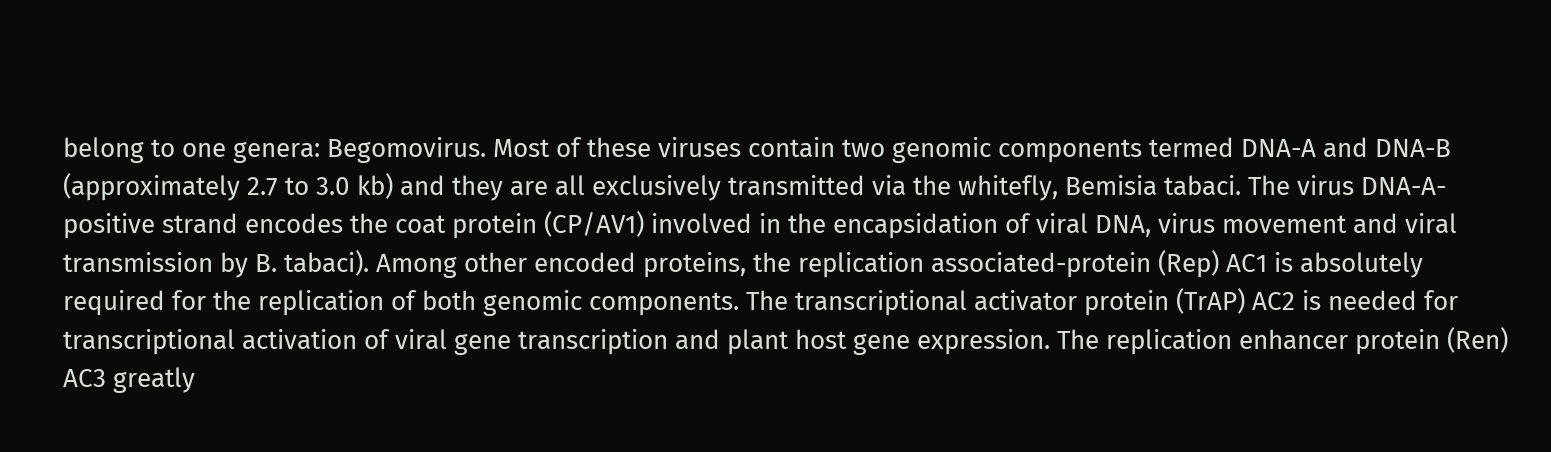belong to one genera: Begomovirus. Most of these viruses contain two genomic components termed DNA-A and DNA-B (approximately 2.7 to 3.0 kb) and they are all exclusively transmitted via the whitefly, Bemisia tabaci. The virus DNA-A-positive strand encodes the coat protein (CP/AV1) involved in the encapsidation of viral DNA, virus movement and viral transmission by B. tabaci). Among other encoded proteins, the replication associated-protein (Rep) AC1 is absolutely required for the replication of both genomic components. The transcriptional activator protein (TrAP) AC2 is needed for transcriptional activation of viral gene transcription and plant host gene expression. The replication enhancer protein (Ren) AC3 greatly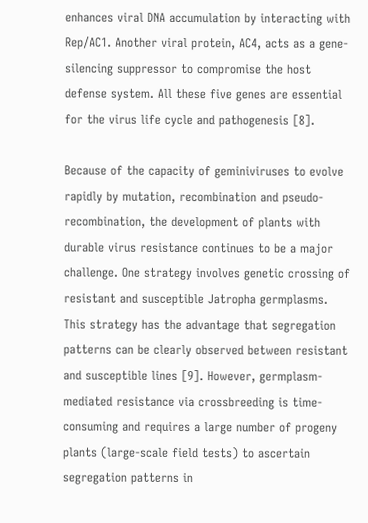enhances viral DNA accumulation by interacting with Rep/AC1. Another viral protein, AC4, acts as a gene-silencing suppressor to compromise the host defense system. All these five genes are essential for the virus life cycle and pathogenesis [8].

Because of the capacity of geminiviruses to evolve rapidly by mutation, recombination and pseudo-recombination, the development of plants with durable virus resistance continues to be a major challenge. One strategy involves genetic crossing of resistant and susceptible Jatropha germplasms. This strategy has the advantage that segregation patterns can be clearly observed between resistant and susceptible lines [9]. However, germplasm-mediated resistance via crossbreeding is time-consuming and requires a large number of progeny plants (large-scale field tests) to ascertain segregation patterns in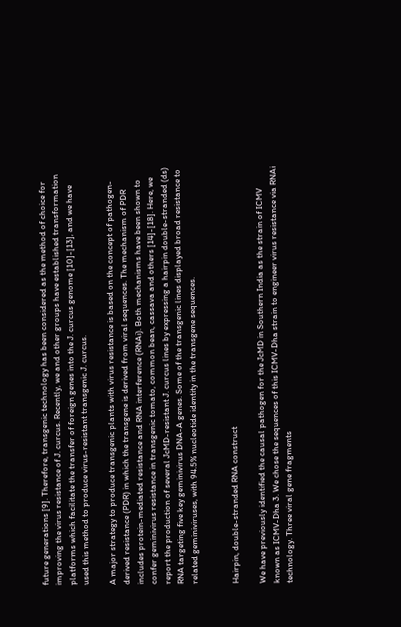future generations [9]. Therefore, transgenic technology has been considered as the method of choice for improving the virus resistance of J. curcus. Recently, we and other groups have established transformation platforms which facilitate the transfer of foreign genes into the J. curcus genome [10]-[13], and we have used this method to produce virus-resistant transgenic J. curcus.

A major strategy to produce transgenic plants with virus resistance is based on the concept of pathogen-derived resistance (PDR) in which the transgene is derived from viral sequences. The mechanism of PDR includes protein-mediated resistance and RNA interference (RNAi). Both mechanisms have been shown to confer geminivirus resistance in transgenic tomato, common bean, cassava and others [14]-[18]. Here, we report the production of several JcMD-resistant J. curcus lines by expressing a hairpin double-stranded (ds) RNA targeting five key geminivirus DNA-A genes. Some of the transgenic lines displayed broad resistance to related geminiviruses, with 94.5% nucleotide identity in the transgene sequences.


Hairpin, double-stranded RNA construct

We have previously identified the causal pathogen for the JcMD in Southern India as the strain of ICMV known as ICMV-Dha 3. We chose the sequences of this ICMV-Dha strain to engineer virus resistance via RNAi technology. Three viral gene fragments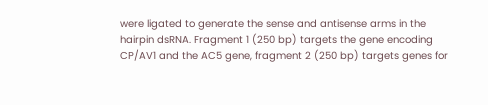were ligated to generate the sense and antisense arms in the hairpin dsRNA. Fragment 1 (250 bp) targets the gene encoding CP/AV1 and the AC5 gene, fragment 2 (250 bp) targets genes for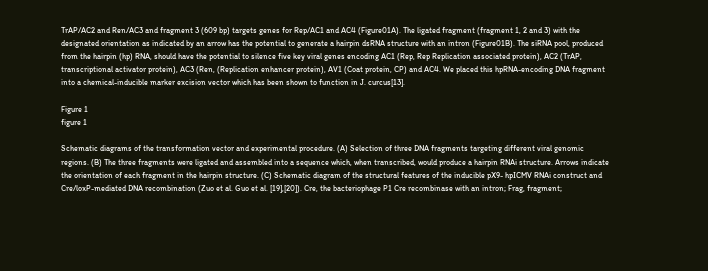TrAP/AC2 and Ren/AC3 and fragment 3 (609 bp) targets genes for Rep/AC1 and AC4 (Figure01A). The ligated fragment (fragment 1, 2 and 3) with the designated orientation as indicated by an arrow has the potential to generate a hairpin dsRNA structure with an intron (Figure01B). The siRNA pool, produced from the hairpin (hp) RNA, should have the potential to silence five key viral genes encoding AC1 (Rep, Rep Replication associated protein), AC2 (TrAP, transcriptional activator protein), AC3 (Ren, (Replication enhancer protein), AV1 (Coat protein, CP) and AC4. We placed this hpRNA-encoding DNA fragment into a chemical-inducible marker excision vector which has been shown to function in J. curcus[13].

Figure 1
figure 1

Schematic diagrams of the transformation vector and experimental procedure. (A) Selection of three DNA fragments targeting different viral genomic regions. (B) The three fragments were ligated and assembled into a sequence which, when transcribed, would produce a hairpin RNAi structure. Arrows indicate the orientation of each fragment in the hairpin structure. (C) Schematic diagram of the structural features of the inducible pX9- hpICMV RNAi construct and Cre/loxP-mediated DNA recombination (Zuo et al. Guo et al. [19],[20]). Cre, the bacteriophage P1 Cre recombinase with an intron; Frag, fragment;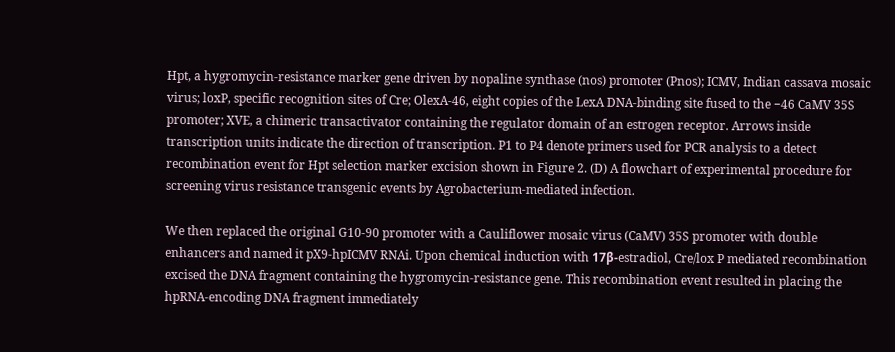Hpt, a hygromycin-resistance marker gene driven by nopaline synthase (nos) promoter (Pnos); ICMV, Indian cassava mosaic virus; loxP, specific recognition sites of Cre; OlexA-46, eight copies of the LexA DNA-binding site fused to the −46 CaMV 35S promoter; XVE, a chimeric transactivator containing the regulator domain of an estrogen receptor. Arrows inside transcription units indicate the direction of transcription. P1 to P4 denote primers used for PCR analysis to a detect recombination event for Hpt selection marker excision shown in Figure 2. (D) A flowchart of experimental procedure for screening virus resistance transgenic events by Agrobacterium-mediated infection.

We then replaced the original G10-90 promoter with a Cauliflower mosaic virus (CaMV) 35S promoter with double enhancers and named it pX9-hpICMV RNAi. Upon chemical induction with 17β-estradiol, Cre/lox P mediated recombination excised the DNA fragment containing the hygromycin-resistance gene. This recombination event resulted in placing the hpRNA-encoding DNA fragment immediately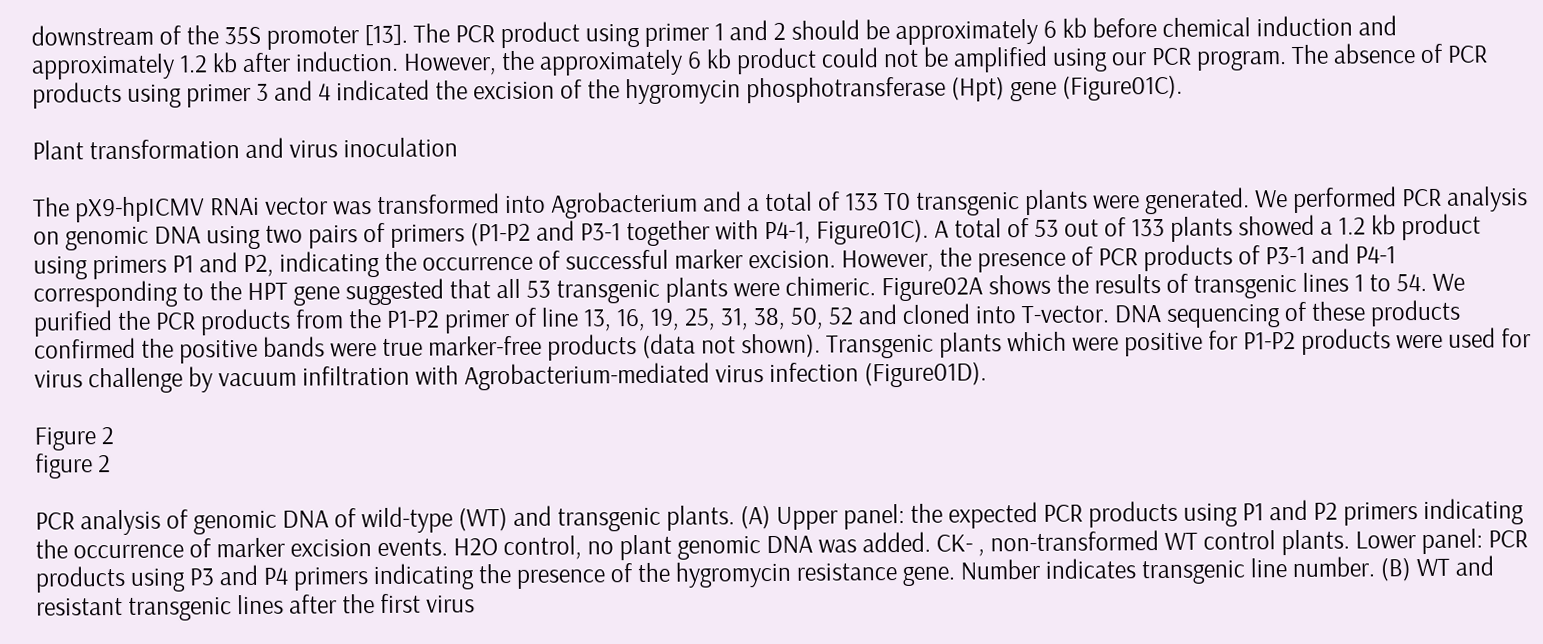downstream of the 35S promoter [13]. The PCR product using primer 1 and 2 should be approximately 6 kb before chemical induction and approximately 1.2 kb after induction. However, the approximately 6 kb product could not be amplified using our PCR program. The absence of PCR products using primer 3 and 4 indicated the excision of the hygromycin phosphotransferase (Hpt) gene (Figure01C).

Plant transformation and virus inoculation

The pX9-hpICMV RNAi vector was transformed into Agrobacterium and a total of 133 T0 transgenic plants were generated. We performed PCR analysis on genomic DNA using two pairs of primers (P1-P2 and P3-1 together with P4-1, Figure01C). A total of 53 out of 133 plants showed a 1.2 kb product using primers P1 and P2, indicating the occurrence of successful marker excision. However, the presence of PCR products of P3-1 and P4-1 corresponding to the HPT gene suggested that all 53 transgenic plants were chimeric. Figure02A shows the results of transgenic lines 1 to 54. We purified the PCR products from the P1-P2 primer of line 13, 16, 19, 25, 31, 38, 50, 52 and cloned into T-vector. DNA sequencing of these products confirmed the positive bands were true marker-free products (data not shown). Transgenic plants which were positive for P1-P2 products were used for virus challenge by vacuum infiltration with Agrobacterium-mediated virus infection (Figure01D).

Figure 2
figure 2

PCR analysis of genomic DNA of wild-type (WT) and transgenic plants. (A) Upper panel: the expected PCR products using P1 and P2 primers indicating the occurrence of marker excision events. H2O control, no plant genomic DNA was added. CK- , non-transformed WT control plants. Lower panel: PCR products using P3 and P4 primers indicating the presence of the hygromycin resistance gene. Number indicates transgenic line number. (B) WT and resistant transgenic lines after the first virus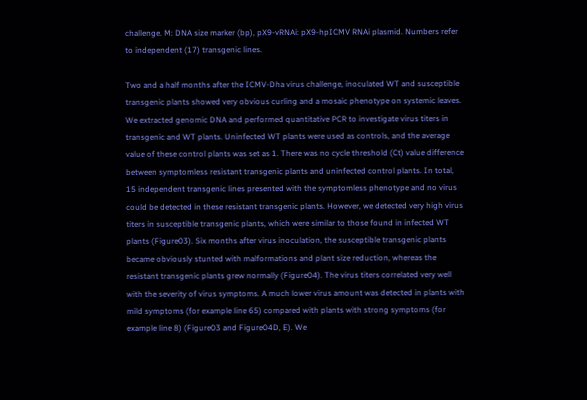challenge. M: DNA size marker (bp), pX9-vRNAi: pX9-hpICMV RNAi plasmid. Numbers refer to independent (17) transgenic lines.

Two and a half months after the ICMV-Dha virus challenge, inoculated WT and susceptible transgenic plants showed very obvious curling and a mosaic phenotype on systemic leaves. We extracted genomic DNA and performed quantitative PCR to investigate virus titers in transgenic and WT plants. Uninfected WT plants were used as controls, and the average value of these control plants was set as 1. There was no cycle threshold (Ct) value difference between symptomless resistant transgenic plants and uninfected control plants. In total, 15 independent transgenic lines presented with the symptomless phenotype and no virus could be detected in these resistant transgenic plants. However, we detected very high virus titers in susceptible transgenic plants, which were similar to those found in infected WT plants (Figure03). Six months after virus inoculation, the susceptible transgenic plants became obviously stunted with malformations and plant size reduction, whereas the resistant transgenic plants grew normally (Figure04). The virus titers correlated very well with the severity of virus symptoms. A much lower virus amount was detected in plants with mild symptoms (for example line 65) compared with plants with strong symptoms (for example line 8) (Figure03 and Figure04D, E). We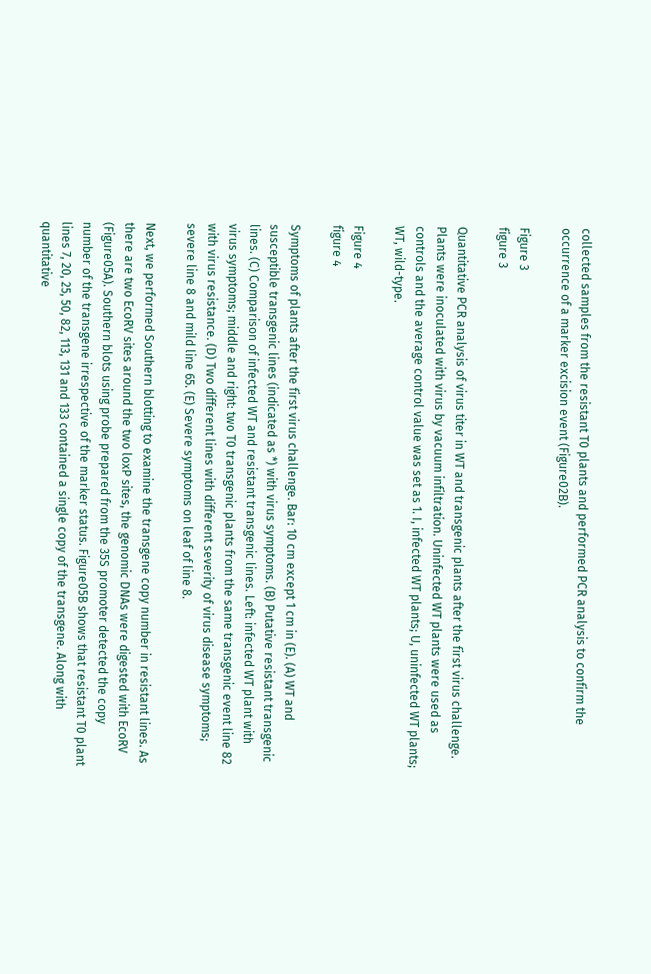collected samples from the resistant T0 plants and performed PCR analysis to confirm the occurrence of a marker excision event (Figure02B).

Figure 3
figure 3

Quantitative PCR analysis of virus titer in WT and transgenic plants after the first virus challenge. Plants were inoculated with virus by vacuum infiltration. Uninfected WT plants were used as controls and the average control value was set as 1. I, infected WT plants; U, uninfected WT plants; WT, wild-type.

Figure 4
figure 4

Symptoms of plants after the first virus challenge. Bar: 10 cm except 1 cm in (E). (A) WT and susceptible transgenic lines (indicated as *) with virus symptoms. (B) Putative resistant transgenic lines. (C) Comparison of infected WT and resistant transgenic lines. Left: infected WT plant with virus symptoms; middle and right: two T0 transgenic plants from the same transgenic event line 82 with virus resistance. (D) Two different lines with different severity of virus disease symptoms; severe line 8 and mild line 65. (E) Severe symptoms on leaf of line 8.

Next, we performed Southern blotting to examine the transgene copy number in resistant lines. As there are two EcoRV sites around the two loxP sites, the genomic DNAs were digested with EcoRV (Figure05A). Southern blots using probe prepared from the 35S promoter detected the copy number of the transgene irrespective of the marker status. Figure05B shows that resistant T0 plant lines 7, 20, 25, 50, 82, 113, 131 and 133 contained a single copy of the transgene. Along with quantitative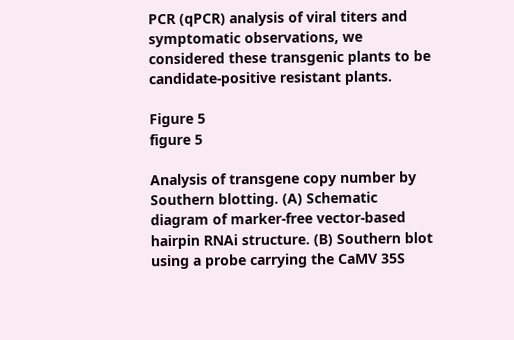PCR (qPCR) analysis of viral titers and symptomatic observations, we considered these transgenic plants to be candidate-positive resistant plants.

Figure 5
figure 5

Analysis of transgene copy number by Southern blotting. (A) Schematic diagram of marker-free vector-based hairpin RNAi structure. (B) Southern blot using a probe carrying the CaMV 35S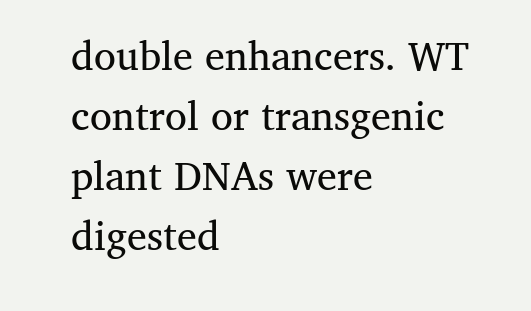double enhancers. WT control or transgenic plant DNAs were digested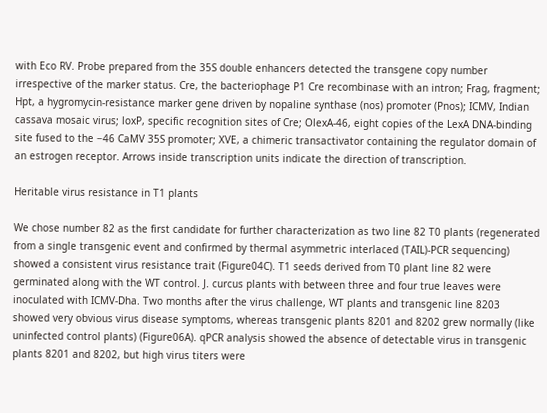with Eco RV. Probe prepared from the 35S double enhancers detected the transgene copy number irrespective of the marker status. Cre, the bacteriophage P1 Cre recombinase with an intron; Frag, fragment; Hpt, a hygromycin-resistance marker gene driven by nopaline synthase (nos) promoter (Pnos); ICMV, Indian cassava mosaic virus; loxP, specific recognition sites of Cre; OlexA-46, eight copies of the LexA DNA-binding site fused to the −46 CaMV 35S promoter; XVE, a chimeric transactivator containing the regulator domain of an estrogen receptor. Arrows inside transcription units indicate the direction of transcription.

Heritable virus resistance in T1 plants

We chose number 82 as the first candidate for further characterization as two line 82 T0 plants (regenerated from a single transgenic event and confirmed by thermal asymmetric interlaced (TAIL)-PCR sequencing) showed a consistent virus resistance trait (Figure04C). T1 seeds derived from T0 plant line 82 were germinated along with the WT control. J. curcus plants with between three and four true leaves were inoculated with ICMV-Dha. Two months after the virus challenge, WT plants and transgenic line 8203 showed very obvious virus disease symptoms, whereas transgenic plants 8201 and 8202 grew normally (like uninfected control plants) (Figure06A). qPCR analysis showed the absence of detectable virus in transgenic plants 8201 and 8202, but high virus titers were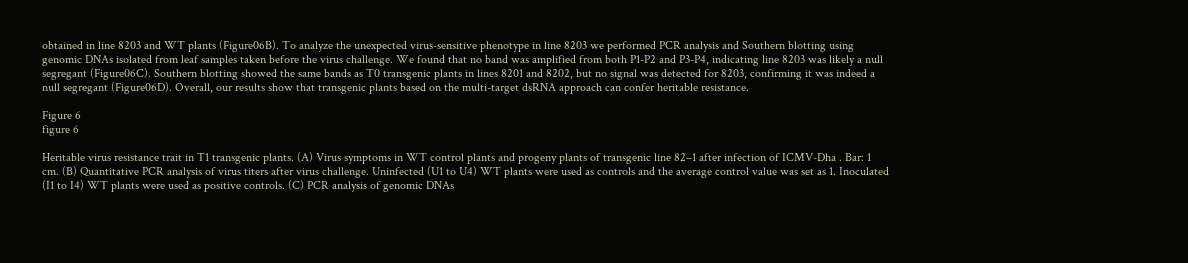obtained in line 8203 and WT plants (Figure06B). To analyze the unexpected virus-sensitive phenotype in line 8203 we performed PCR analysis and Southern blotting using genomic DNAs isolated from leaf samples taken before the virus challenge. We found that no band was amplified from both P1-P2 and P3-P4, indicating line 8203 was likely a null segregant (Figure06C). Southern blotting showed the same bands as T0 transgenic plants in lines 8201 and 8202, but no signal was detected for 8203, confirming it was indeed a null segregant (Figure06D). Overall, our results show that transgenic plants based on the multi-target dsRNA approach can confer heritable resistance.

Figure 6
figure 6

Heritable virus resistance trait in T1 transgenic plants. (A) Virus symptoms in WT control plants and progeny plants of transgenic line 82–1 after infection of ICMV-Dha . Bar: 1 cm. (B) Quantitative PCR analysis of virus titers after virus challenge. Uninfected (U1 to U4) WT plants were used as controls and the average control value was set as 1. Inoculated (I1 to I4) WT plants were used as positive controls. (C) PCR analysis of genomic DNAs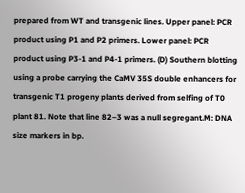prepared from WT and transgenic lines. Upper panel: PCR product using P1 and P2 primers. Lower panel: PCR product using P3-1 and P4-1 primers. (D) Southern blotting using a probe carrying the CaMV 35S double enhancers for transgenic T1 progeny plants derived from selfing of T0 plant 81. Note that line 82–3 was a null segregant.M: DNA size markers in bp.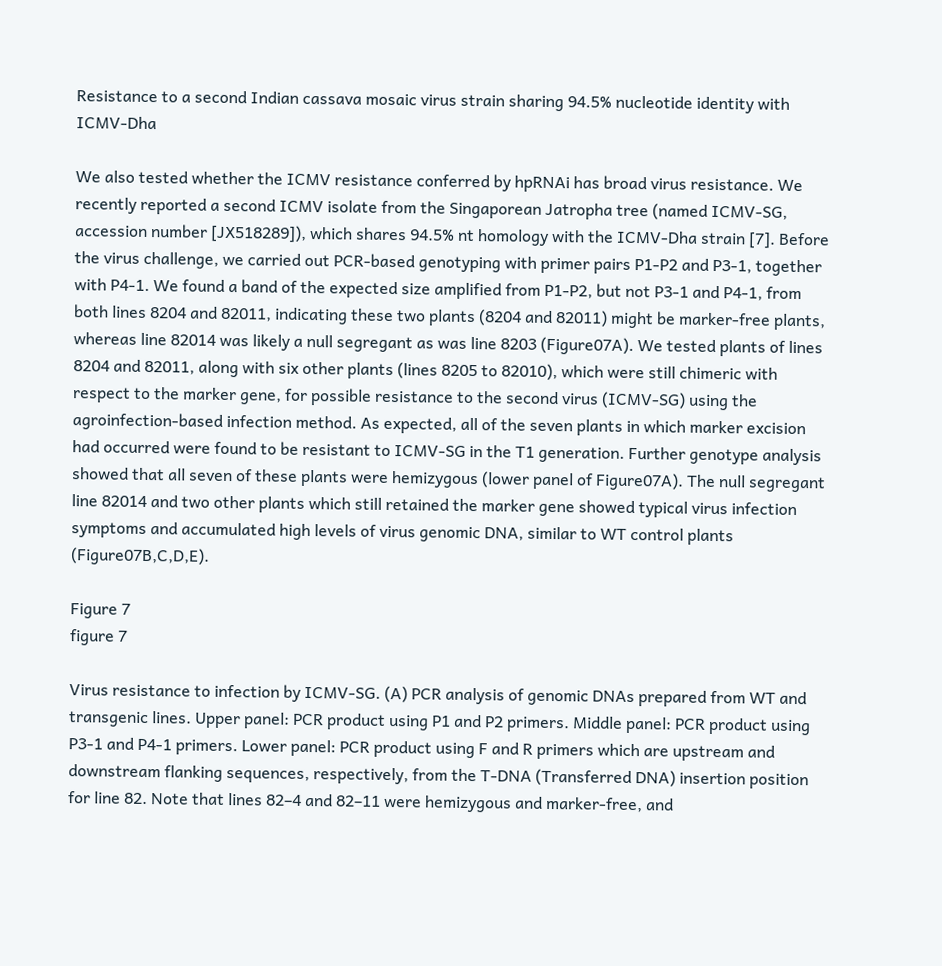Resistance to a second Indian cassava mosaic virus strain sharing 94.5% nucleotide identity with ICMV-Dha

We also tested whether the ICMV resistance conferred by hpRNAi has broad virus resistance. We recently reported a second ICMV isolate from the Singaporean Jatropha tree (named ICMV-SG, accession number [JX518289]), which shares 94.5% nt homology with the ICMV-Dha strain [7]. Before the virus challenge, we carried out PCR-based genotyping with primer pairs P1-P2 and P3-1, together with P4-1. We found a band of the expected size amplified from P1-P2, but not P3-1 and P4-1, from both lines 8204 and 82011, indicating these two plants (8204 and 82011) might be marker-free plants, whereas line 82014 was likely a null segregant as was line 8203 (Figure07A). We tested plants of lines 8204 and 82011, along with six other plants (lines 8205 to 82010), which were still chimeric with respect to the marker gene, for possible resistance to the second virus (ICMV-SG) using the agroinfection-based infection method. As expected, all of the seven plants in which marker excision had occurred were found to be resistant to ICMV-SG in the T1 generation. Further genotype analysis showed that all seven of these plants were hemizygous (lower panel of Figure07A). The null segregant line 82014 and two other plants which still retained the marker gene showed typical virus infection symptoms and accumulated high levels of virus genomic DNA, similar to WT control plants (Figure07B,C,D,E).

Figure 7
figure 7

Virus resistance to infection by ICMV-SG. (A) PCR analysis of genomic DNAs prepared from WT and transgenic lines. Upper panel: PCR product using P1 and P2 primers. Middle panel: PCR product using P3-1 and P4-1 primers. Lower panel: PCR product using F and R primers which are upstream and downstream flanking sequences, respectively, from the T-DNA (Transferred DNA) insertion position for line 82. Note that lines 82–4 and 82–11 were hemizygous and marker-free, and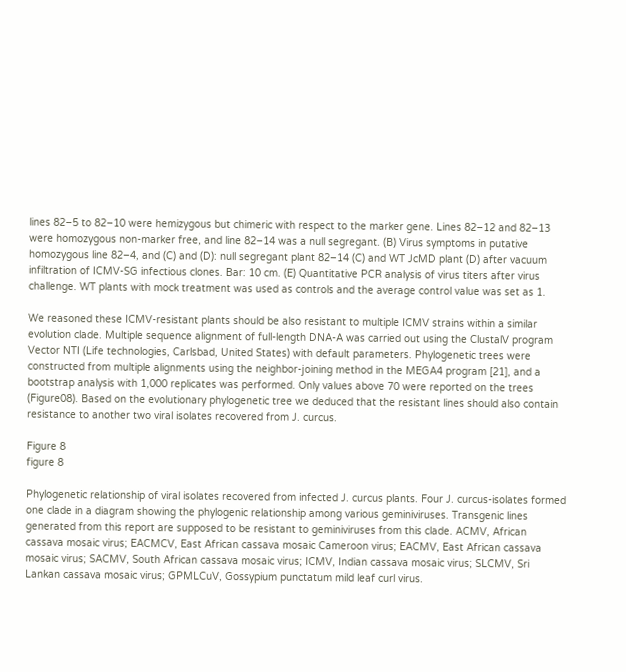lines 82–5 to 82–10 were hemizygous but chimeric with respect to the marker gene. Lines 82–12 and 82–13 were homozygous non-marker free, and line 82–14 was a null segregant. (B) Virus symptoms in putative homozygous line 82–4, and (C) and (D): null segregant plant 82–14 (C) and WT JcMD plant (D) after vacuum infiltration of ICMV-SG infectious clones. Bar: 10 cm. (E) Quantitative PCR analysis of virus titers after virus challenge. WT plants with mock treatment was used as controls and the average control value was set as 1.

We reasoned these ICMV-resistant plants should be also resistant to multiple ICMV strains within a similar evolution clade. Multiple sequence alignment of full-length DNA-A was carried out using the ClustalV program Vector NTI (Life technologies, Carlsbad, United States) with default parameters. Phylogenetic trees were constructed from multiple alignments using the neighbor-joining method in the MEGA4 program [21], and a bootstrap analysis with 1,000 replicates was performed. Only values above 70 were reported on the trees (Figure08). Based on the evolutionary phylogenetic tree we deduced that the resistant lines should also contain resistance to another two viral isolates recovered from J. curcus.

Figure 8
figure 8

Phylogenetic relationship of viral isolates recovered from infected J. curcus plants. Four J. curcus-isolates formed one clade in a diagram showing the phylogenic relationship among various geminiviruses. Transgenic lines generated from this report are supposed to be resistant to geminiviruses from this clade. ACMV, African cassava mosaic virus; EACMCV, East African cassava mosaic Cameroon virus; EACMV, East African cassava mosaic virus; SACMV, South African cassava mosaic virus; ICMV, Indian cassava mosaic virus; SLCMV, Sri Lankan cassava mosaic virus; GPMLCuV, Gossypium punctatum mild leaf curl virus.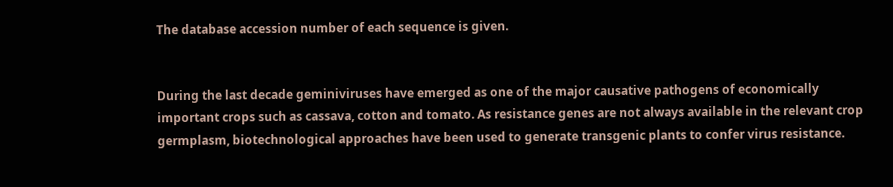The database accession number of each sequence is given.


During the last decade geminiviruses have emerged as one of the major causative pathogens of economically important crops such as cassava, cotton and tomato. As resistance genes are not always available in the relevant crop germplasm, biotechnological approaches have been used to generate transgenic plants to confer virus resistance.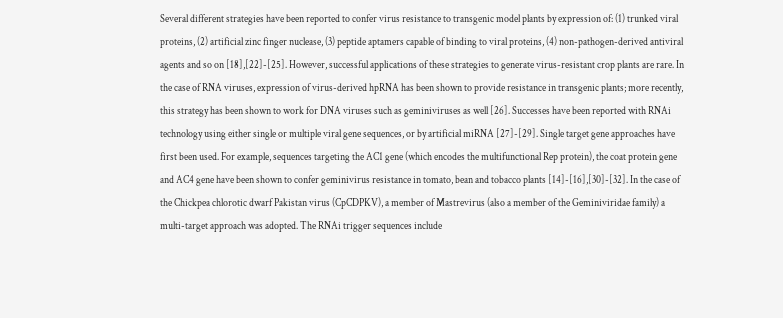Several different strategies have been reported to confer virus resistance to transgenic model plants by expression of: (1) trunked viral proteins, (2) artificial zinc finger nuclease, (3) peptide aptamers capable of binding to viral proteins, (4) non-pathogen-derived antiviral agents and so on [18],[22]-[25]. However, successful applications of these strategies to generate virus-resistant crop plants are rare. In the case of RNA viruses, expression of virus-derived hpRNA has been shown to provide resistance in transgenic plants; more recently, this strategy has been shown to work for DNA viruses such as geminiviruses as well [26]. Successes have been reported with RNAi technology using either single or multiple viral gene sequences, or by artificial miRNA [27]-[29]. Single target gene approaches have first been used. For example, sequences targeting the AC1 gene (which encodes the multifunctional Rep protein), the coat protein gene and AC4 gene have been shown to confer geminivirus resistance in tomato, bean and tobacco plants [14]-[16],[30]-[32]. In the case of the Chickpea chlorotic dwarf Pakistan virus (CpCDPKV), a member of Mastrevirus (also a member of the Geminiviridae family) a multi-target approach was adopted. The RNAi trigger sequences include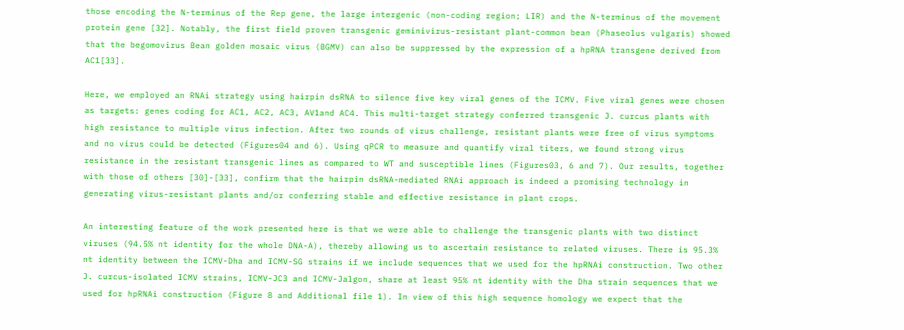those encoding the N-terminus of the Rep gene, the large intergenic (non-coding region; LIR) and the N-terminus of the movement protein gene [32]. Notably, the first field proven transgenic geminivirus-resistant plant-common bean (Phaseolus vulgaris) showed that the begomovirus Bean golden mosaic virus (BGMV) can also be suppressed by the expression of a hpRNA transgene derived from AC1[33].

Here, we employed an RNAi strategy using hairpin dsRNA to silence five key viral genes of the ICMV. Five viral genes were chosen as targets: genes coding for AC1, AC2, AC3, AV1and AC4. This multi-target strategy conferred transgenic J. curcus plants with high resistance to multiple virus infection. After two rounds of virus challenge, resistant plants were free of virus symptoms and no virus could be detected (Figures04 and 6). Using qPCR to measure and quantify viral titers, we found strong virus resistance in the resistant transgenic lines as compared to WT and susceptible lines (Figures03, 6 and 7). Our results, together with those of others [30]-[33], confirm that the hairpin dsRNA-mediated RNAi approach is indeed a promising technology in generating virus-resistant plants and/or conferring stable and effective resistance in plant crops.

An interesting feature of the work presented here is that we were able to challenge the transgenic plants with two distinct viruses (94.5% nt identity for the whole DNA-A), thereby allowing us to ascertain resistance to related viruses. There is 95.3% nt identity between the ICMV-Dha and ICMV-SG strains if we include sequences that we used for the hpRNAi construction. Two other J. curcus-isolated ICMV strains, ICMV-JC3 and ICMV-Jalgon, share at least 95% nt identity with the Dha strain sequences that we used for hpRNAi construction (Figure 8 and Additional file 1). In view of this high sequence homology we expect that the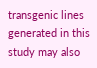transgenic lines generated in this study may also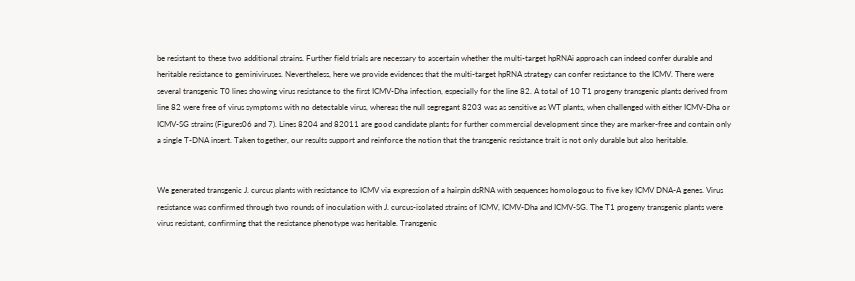be resistant to these two additional strains. Further field trials are necessary to ascertain whether the multi-target hpRNAi approach can indeed confer durable and heritable resistance to geminiviruses. Nevertheless, here we provide evidences that the multi-target hpRNA strategy can confer resistance to the ICMV. There were several transgenic T0 lines showing virus resistance to the first ICMV-Dha infection, especially for the line 82. A total of 10 T1 progeny transgenic plants derived from line 82 were free of virus symptoms with no detectable virus, whereas the null segregant 8203 was as sensitive as WT plants, when challenged with either ICMV-Dha or ICMV-SG strains (Figures06 and 7). Lines 8204 and 82011 are good candidate plants for further commercial development since they are marker-free and contain only a single T-DNA insert. Taken together, our results support and reinforce the notion that the transgenic resistance trait is not only durable but also heritable.


We generated transgenic J. curcus plants with resistance to ICMV via expression of a hairpin dsRNA with sequences homologous to five key ICMV DNA-A genes. Virus resistance was confirmed through two rounds of inoculation with J. curcus-isolated strains of ICMV, ICMV-Dha and ICMV-SG. The T1 progeny transgenic plants were virus resistant, confirming that the resistance phenotype was heritable. Transgenic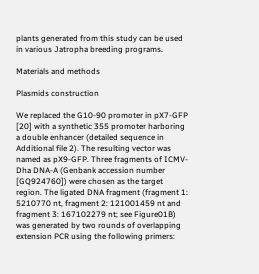plants generated from this study can be used in various Jatropha breeding programs.

Materials and methods

Plasmids construction

We replaced the G10-90 promoter in pX7-GFP [20] with a synthetic 355 promoter harboring a double enhancer (detailed sequence in Additional file 2). The resulting vector was named as pX9-GFP. Three fragments of ICMV-Dha DNA-A (Genbank accession number [GQ924760]) were chosen as the target region. The ligated DNA fragment (fragment 1: 5210770 nt, fragment 2: 121001459 nt and fragment 3: 167102279 nt; see Figure01B) was generated by two rounds of overlapping extension PCR using the following primers: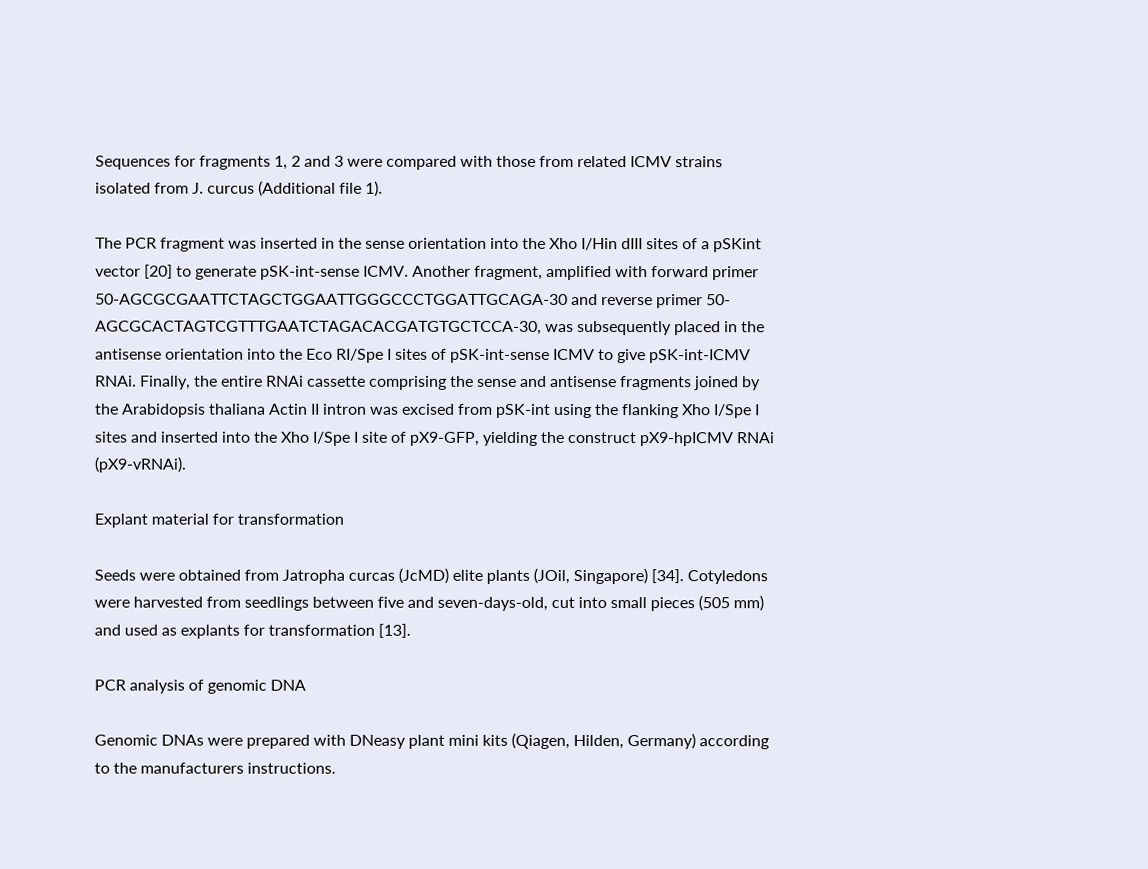Sequences for fragments 1, 2 and 3 were compared with those from related ICMV strains isolated from J. curcus (Additional file 1).

The PCR fragment was inserted in the sense orientation into the Xho I/Hin dIII sites of a pSKint vector [20] to generate pSK-int-sense ICMV. Another fragment, amplified with forward primer 50-AGCGCGAATTCTAGCTGGAATTGGGCCCTGGATTGCAGA-30 and reverse primer 50-AGCGCACTAGTCGTTTGAATCTAGACACGATGTGCTCCA-30, was subsequently placed in the antisense orientation into the Eco RI/Spe I sites of pSK-int-sense ICMV to give pSK-int-ICMV RNAi. Finally, the entire RNAi cassette comprising the sense and antisense fragments joined by the Arabidopsis thaliana Actin II intron was excised from pSK-int using the flanking Xho I/Spe I sites and inserted into the Xho I/Spe I site of pX9-GFP, yielding the construct pX9-hpICMV RNAi (pX9-vRNAi).

Explant material for transformation

Seeds were obtained from Jatropha curcas (JcMD) elite plants (JOil, Singapore) [34]. Cotyledons were harvested from seedlings between five and seven-days-old, cut into small pieces (505 mm) and used as explants for transformation [13].

PCR analysis of genomic DNA

Genomic DNAs were prepared with DNeasy plant mini kits (Qiagen, Hilden, Germany) according to the manufacturers instructions.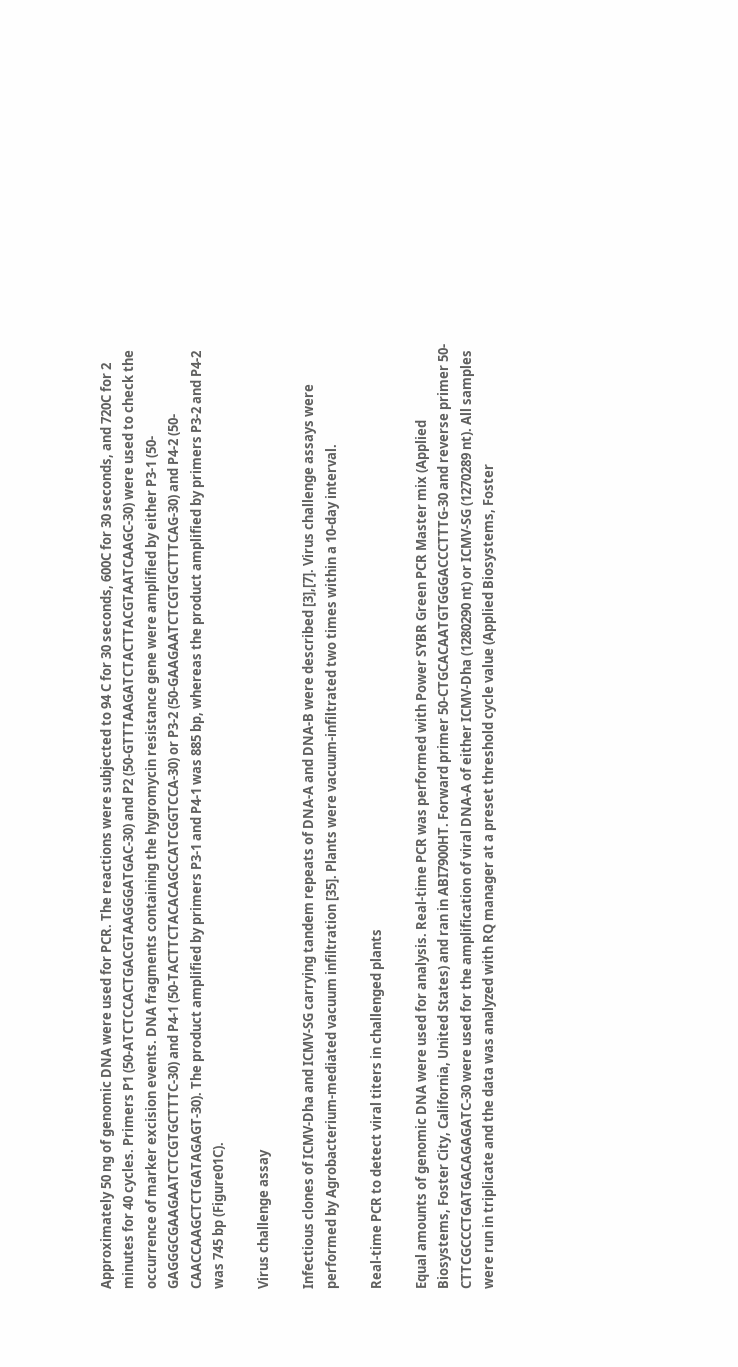Approximately 50 ng of genomic DNA were used for PCR. The reactions were subjected to 94 C for 30 seconds, 600C for 30 seconds, and 720C for 2 minutes for 40 cycles. Primers P1 (50-ATCTCCACTGACGTAAGGGATGAC-30) and P2 (50-GTTTAAGATCTACTTACGTAATCAAGC-30) were used to check the occurrence of marker excision events. DNA fragments containing the hygromycin resistance gene were amplified by either P3-1 (50-GAGGGCGAAGAATCTCGTGCTTTC-30) and P4-1 (50-TACTTCTACACAGCCATCGGTCCA-30) or P3-2 (50-GAAGAATCTCGTGCTTTCAG-30) and P4-2 (50-CAACCAAGCTCTGATAGAGT-30). The product amplified by primers P3-1 and P4-1 was 885 bp, whereas the product amplified by primers P3-2 and P4-2 was 745 bp (Figure01C).

Virus challenge assay

Infectious clones of ICMV-Dha and ICMV-SG carrying tandem repeats of DNA-A and DNA-B were described [3],[7]. Virus challenge assays were performed by Agrobacterium-mediated vacuum infiltration [35]. Plants were vacuum-infiltrated two times within a 10-day interval.

Real-time PCR to detect viral titers in challenged plants

Equal amounts of genomic DNA were used for analysis. Real-time PCR was performed with Power SYBR Green PCR Master mix (Applied Biosystems, Foster City, California, United States) and ran in ABI7900HT. Forward primer 50-CTGCACAATGTGGGACCCTTTG-30 and reverse primer 50-CTTCGCCCTGATGACAGAGATC-30 were used for the amplification of viral DNA-A of either ICMV-Dha (1280290 nt) or ICMV-SG (1270289 nt). All samples were run in triplicate and the data was analyzed with RQ manager at a preset threshold cycle value (Applied Biosystems, Foster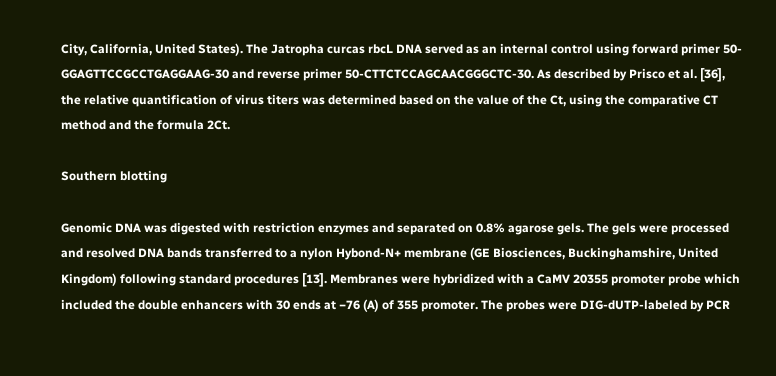City, California, United States). The Jatropha curcas rbcL DNA served as an internal control using forward primer 50-GGAGTTCCGCCTGAGGAAG-30 and reverse primer 50-CTTCTCCAGCAACGGGCTC-30. As described by Prisco et al. [36], the relative quantification of virus titers was determined based on the value of the Ct, using the comparative CT method and the formula 2Ct.

Southern blotting

Genomic DNA was digested with restriction enzymes and separated on 0.8% agarose gels. The gels were processed and resolved DNA bands transferred to a nylon Hybond-N+ membrane (GE Biosciences, Buckinghamshire, United Kingdom) following standard procedures [13]. Membranes were hybridized with a CaMV 20355 promoter probe which included the double enhancers with 30 ends at −76 (A) of 355 promoter. The probes were DIG-dUTP-labeled by PCR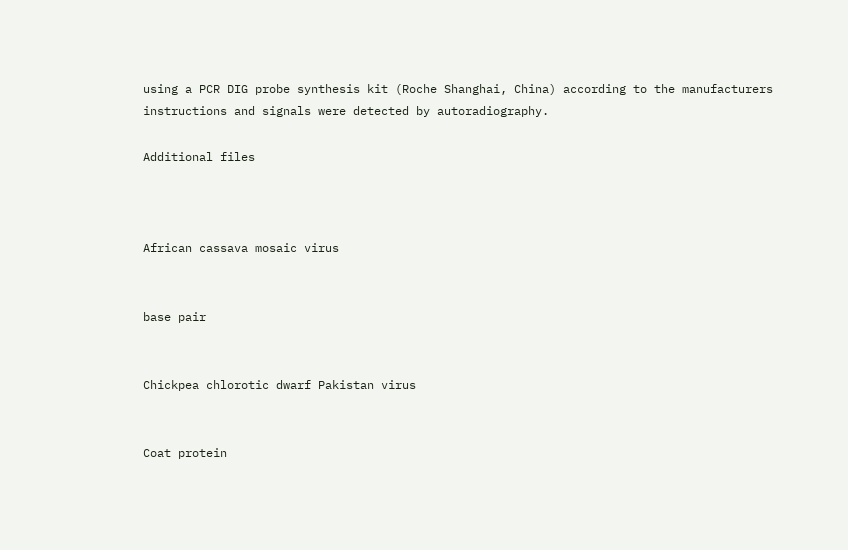using a PCR DIG probe synthesis kit (Roche Shanghai, China) according to the manufacturers instructions and signals were detected by autoradiography.

Additional files



African cassava mosaic virus


base pair


Chickpea chlorotic dwarf Pakistan virus


Coat protein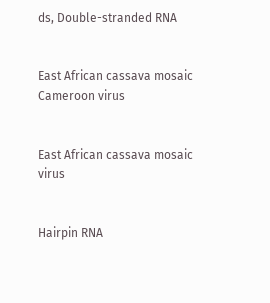ds, Double-stranded RNA


East African cassava mosaic Cameroon virus


East African cassava mosaic virus


Hairpin RNA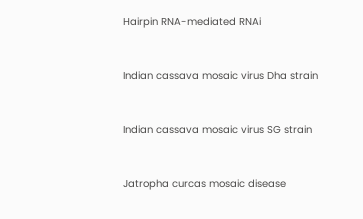Hairpin RNA-mediated RNAi


Indian cassava mosaic virus Dha strain


Indian cassava mosaic virus SG strain


Jatropha curcas mosaic disease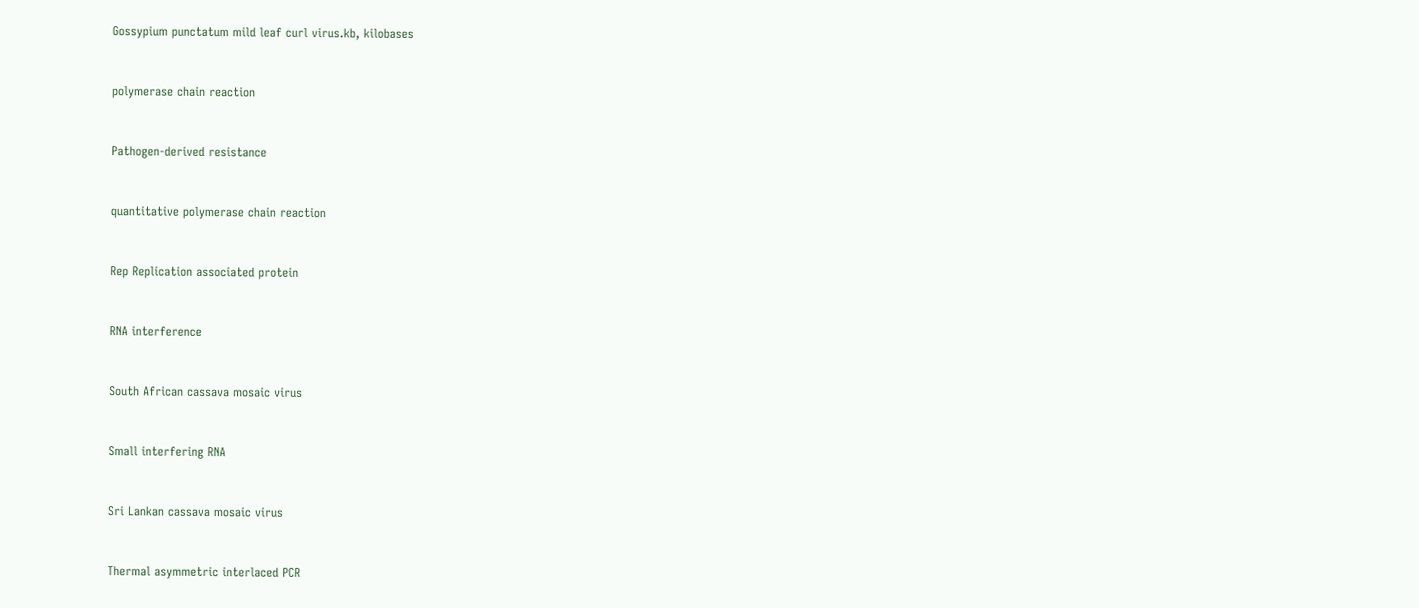Gossypium punctatum mild leaf curl virus.kb, kilobases


polymerase chain reaction


Pathogen-derived resistance


quantitative polymerase chain reaction


Rep Replication associated protein


RNA interference


South African cassava mosaic virus


Small interfering RNA


Sri Lankan cassava mosaic virus


Thermal asymmetric interlaced PCR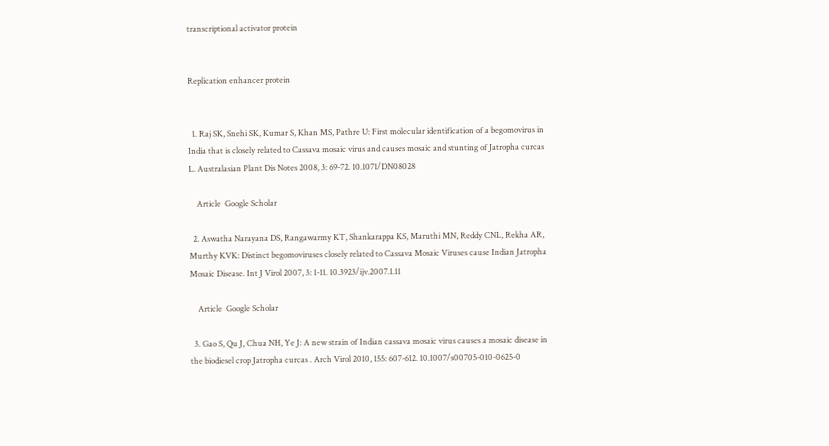transcriptional activator protein


Replication enhancer protein


  1. Raj SK, Snehi SK, Kumar S, Khan MS, Pathre U: First molecular identification of a begomovirus in India that is closely related to Cassava mosaic virus and causes mosaic and stunting of Jatropha curcas L. Australasian Plant Dis Notes 2008, 3: 69-72. 10.1071/DN08028

    Article  Google Scholar

  2. Aswatha Narayana DS, Rangawarmy KT, Shankarappa KS, Maruthi MN, Reddy CNL, Rekha AR, Murthy KVK: Distinct begomoviruses closely related to Cassava Mosaic Viruses cause Indian Jatropha Mosaic Disease. Int J Virol 2007, 3: 1-11. 10.3923/ijv.2007.1.11

    Article  Google Scholar

  3. Gao S, Qu J, Chua NH, Ye J: A new strain of Indian cassava mosaic virus causes a mosaic disease in the biodiesel crop Jatropha curcas . Arch Virol 2010, 155: 607-612. 10.1007/s00705-010-0625-0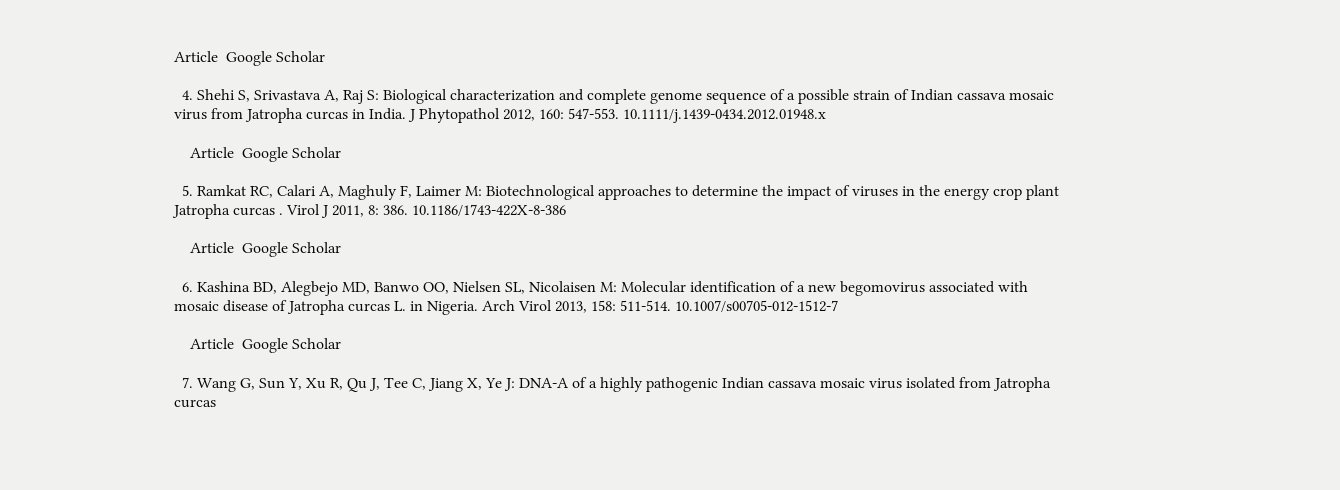Article  Google Scholar

  4. Shehi S, Srivastava A, Raj S: Biological characterization and complete genome sequence of a possible strain of Indian cassava mosaic virus from Jatropha curcas in India. J Phytopathol 2012, 160: 547-553. 10.1111/j.1439-0434.2012.01948.x

    Article  Google Scholar

  5. Ramkat RC, Calari A, Maghuly F, Laimer M: Biotechnological approaches to determine the impact of viruses in the energy crop plant Jatropha curcas . Virol J 2011, 8: 386. 10.1186/1743-422X-8-386

    Article  Google Scholar

  6. Kashina BD, Alegbejo MD, Banwo OO, Nielsen SL, Nicolaisen M: Molecular identification of a new begomovirus associated with mosaic disease of Jatropha curcas L. in Nigeria. Arch Virol 2013, 158: 511-514. 10.1007/s00705-012-1512-7

    Article  Google Scholar

  7. Wang G, Sun Y, Xu R, Qu J, Tee C, Jiang X, Ye J: DNA-A of a highly pathogenic Indian cassava mosaic virus isolated from Jatropha curcas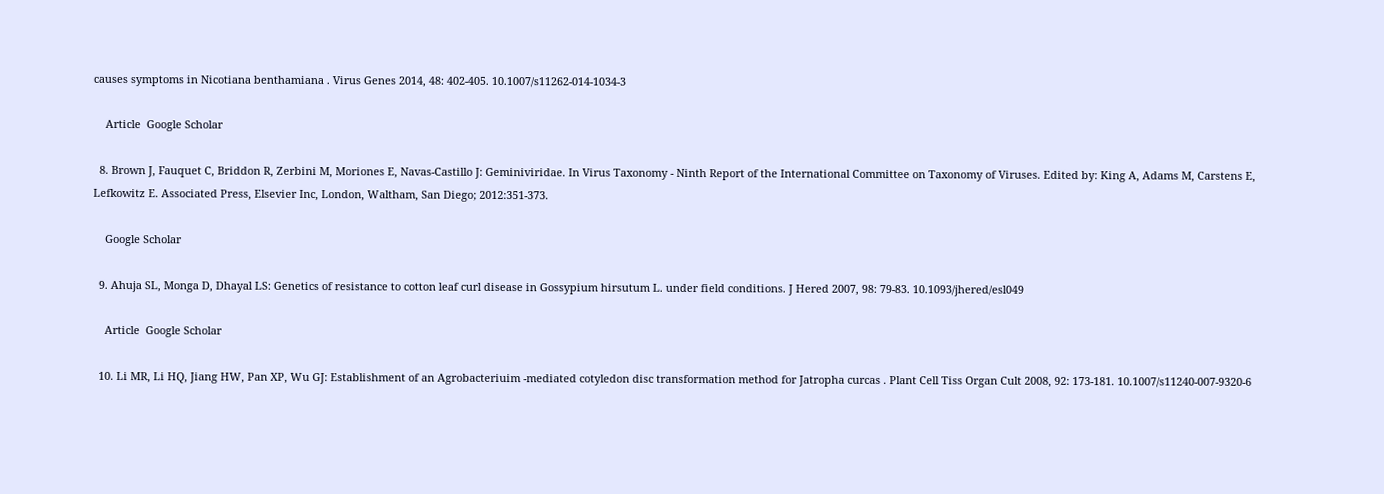causes symptoms in Nicotiana benthamiana . Virus Genes 2014, 48: 402-405. 10.1007/s11262-014-1034-3

    Article  Google Scholar

  8. Brown J, Fauquet C, Briddon R, Zerbini M, Moriones E, Navas-Castillo J: Geminiviridae. In Virus Taxonomy - Ninth Report of the International Committee on Taxonomy of Viruses. Edited by: King A, Adams M, Carstens E, Lefkowitz E. Associated Press, Elsevier Inc, London, Waltham, San Diego; 2012:351-373.

    Google Scholar

  9. Ahuja SL, Monga D, Dhayal LS: Genetics of resistance to cotton leaf curl disease in Gossypium hirsutum L. under field conditions. J Hered 2007, 98: 79-83. 10.1093/jhered/esl049

    Article  Google Scholar

  10. Li MR, Li HQ, Jiang HW, Pan XP, Wu GJ: Establishment of an Agrobacteriuim -mediated cotyledon disc transformation method for Jatropha curcas . Plant Cell Tiss Organ Cult 2008, 92: 173-181. 10.1007/s11240-007-9320-6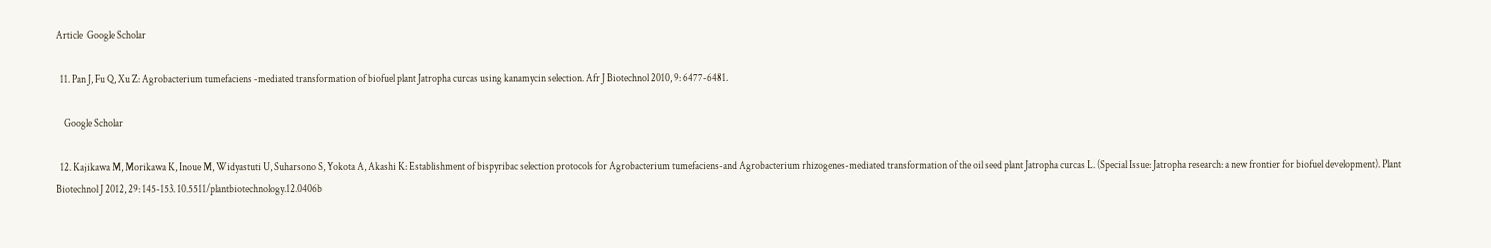Article  Google Scholar

  11. Pan J, Fu Q, Xu Z: Agrobacterium tumefaciens -mediated transformation of biofuel plant Jatropha curcas using kanamycin selection. Afr J Biotechnol 2010, 9: 6477-6481.

    Google Scholar

  12. Kajikawa M, Morikawa K, Inoue M, Widyastuti U, Suharsono S, Yokota A, Akashi K: Establishment of bispyribac selection protocols for Agrobacterium tumefaciens-and Agrobacterium rhizogenes-mediated transformation of the oil seed plant Jatropha curcas L. (Special Issue: Jatropha research: a new frontier for biofuel development). Plant Biotechnol J 2012, 29: 145-153. 10.5511/plantbiotechnology.12.0406b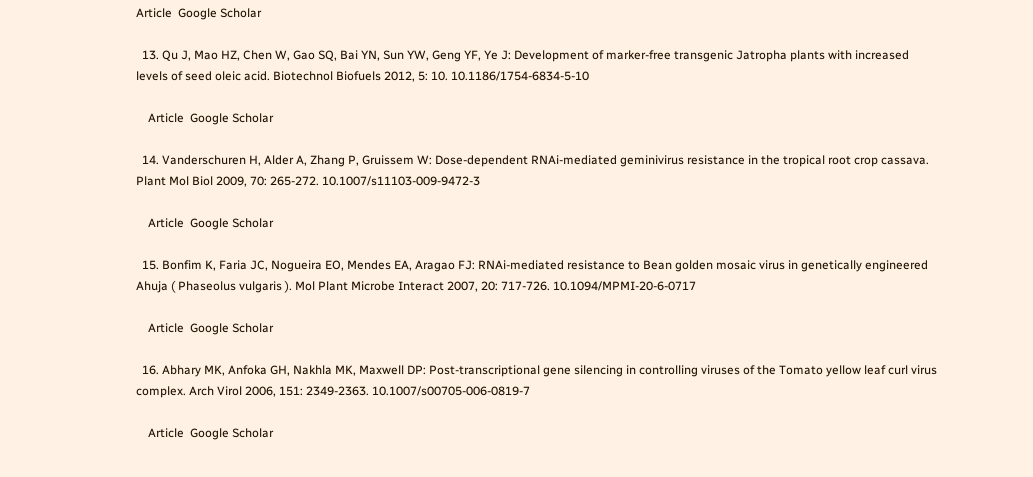Article  Google Scholar

  13. Qu J, Mao HZ, Chen W, Gao SQ, Bai YN, Sun YW, Geng YF, Ye J: Development of marker-free transgenic Jatropha plants with increased levels of seed oleic acid. Biotechnol Biofuels 2012, 5: 10. 10.1186/1754-6834-5-10

    Article  Google Scholar

  14. Vanderschuren H, Alder A, Zhang P, Gruissem W: Dose-dependent RNAi-mediated geminivirus resistance in the tropical root crop cassava. Plant Mol Biol 2009, 70: 265-272. 10.1007/s11103-009-9472-3

    Article  Google Scholar

  15. Bonfim K, Faria JC, Nogueira EO, Mendes EA, Aragao FJ: RNAi-mediated resistance to Bean golden mosaic virus in genetically engineered Ahuja ( Phaseolus vulgaris ). Mol Plant Microbe Interact 2007, 20: 717-726. 10.1094/MPMI-20-6-0717

    Article  Google Scholar

  16. Abhary MK, Anfoka GH, Nakhla MK, Maxwell DP: Post-transcriptional gene silencing in controlling viruses of the Tomato yellow leaf curl virus complex. Arch Virol 2006, 151: 2349-2363. 10.1007/s00705-006-0819-7

    Article  Google Scholar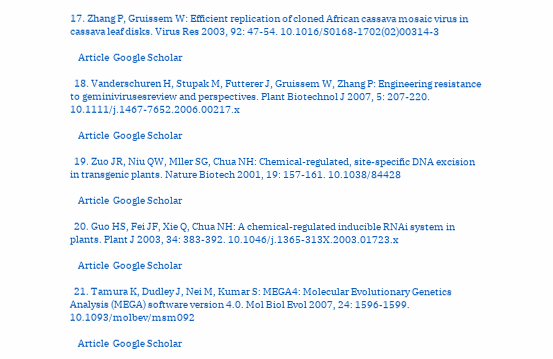17. Zhang P, Gruissem W: Efficient replication of cloned African cassava mosaic virus in cassava leaf disks. Virus Res 2003, 92: 47-54. 10.1016/S0168-1702(02)00314-3

    Article  Google Scholar

  18. Vanderschuren H, Stupak M, Futterer J, Gruissem W, Zhang P: Engineering resistance to geminivirusesreview and perspectives. Plant Biotechnol J 2007, 5: 207-220. 10.1111/j.1467-7652.2006.00217.x

    Article  Google Scholar

  19. Zuo JR, Niu QW, Mller SG, Chua NH: Chemical-regulated, site-specific DNA excision in transgenic plants. Nature Biotech 2001, 19: 157-161. 10.1038/84428

    Article  Google Scholar

  20. Guo HS, Fei JF, Xie Q, Chua NH: A chemical-regulated inducible RNAi system in plants. Plant J 2003, 34: 383-392. 10.1046/j.1365-313X.2003.01723.x

    Article  Google Scholar

  21. Tamura K, Dudley J, Nei M, Kumar S: MEGA4: Molecular Evolutionary Genetics Analysis (MEGA) software version 4.0. Mol Biol Evol 2007, 24: 1596-1599. 10.1093/molbev/msm092

    Article  Google Scholar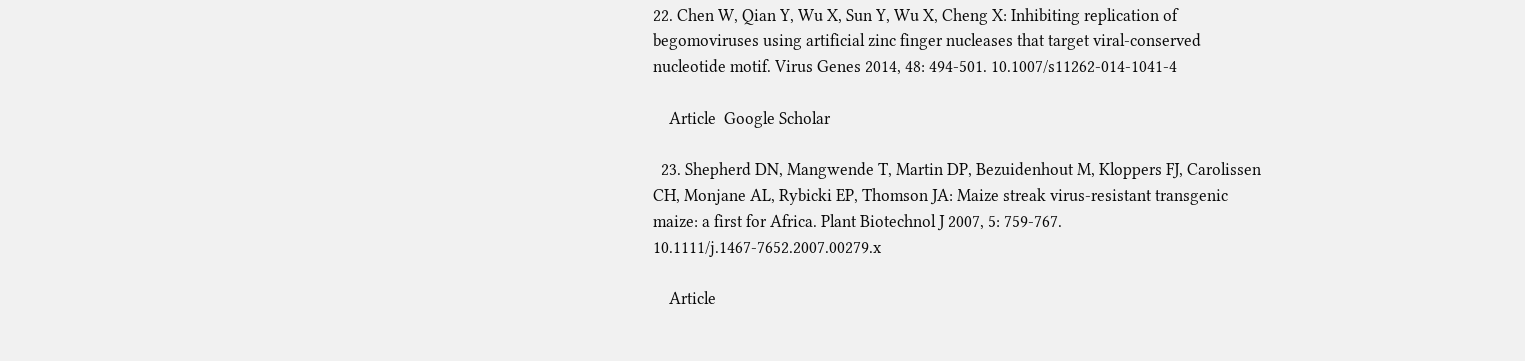22. Chen W, Qian Y, Wu X, Sun Y, Wu X, Cheng X: Inhibiting replication of begomoviruses using artificial zinc finger nucleases that target viral-conserved nucleotide motif. Virus Genes 2014, 48: 494-501. 10.1007/s11262-014-1041-4

    Article  Google Scholar

  23. Shepherd DN, Mangwende T, Martin DP, Bezuidenhout M, Kloppers FJ, Carolissen CH, Monjane AL, Rybicki EP, Thomson JA: Maize streak virus-resistant transgenic maize: a first for Africa. Plant Biotechnol J 2007, 5: 759-767. 10.1111/j.1467-7652.2007.00279.x

    Article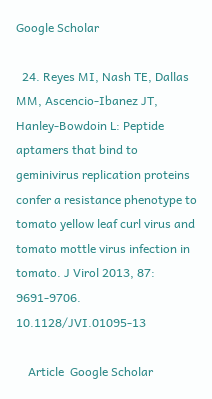Google Scholar

  24. Reyes MI, Nash TE, Dallas MM, Ascencio-Ibanez JT, Hanley-Bowdoin L: Peptide aptamers that bind to geminivirus replication proteins confer a resistance phenotype to tomato yellow leaf curl virus and tomato mottle virus infection in tomato. J Virol 2013, 87: 9691-9706. 10.1128/JVI.01095-13

    Article  Google Scholar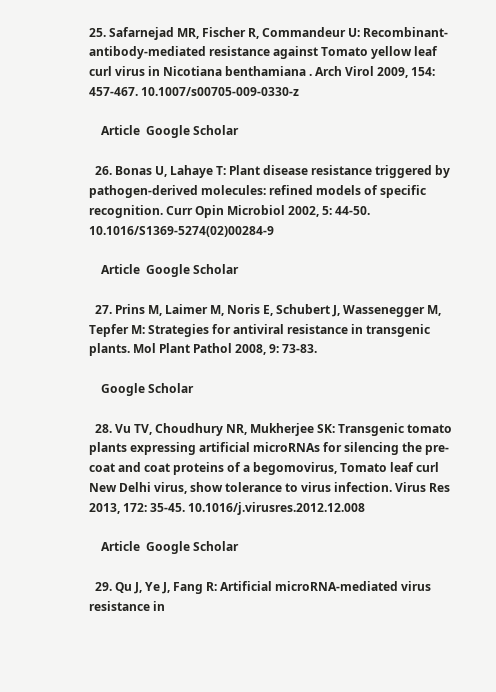25. Safarnejad MR, Fischer R, Commandeur U: Recombinant-antibody-mediated resistance against Tomato yellow leaf curl virus in Nicotiana benthamiana . Arch Virol 2009, 154: 457-467. 10.1007/s00705-009-0330-z

    Article  Google Scholar

  26. Bonas U, Lahaye T: Plant disease resistance triggered by pathogen-derived molecules: refined models of specific recognition. Curr Opin Microbiol 2002, 5: 44-50. 10.1016/S1369-5274(02)00284-9

    Article  Google Scholar

  27. Prins M, Laimer M, Noris E, Schubert J, Wassenegger M, Tepfer M: Strategies for antiviral resistance in transgenic plants. Mol Plant Pathol 2008, 9: 73-83.

    Google Scholar

  28. Vu TV, Choudhury NR, Mukherjee SK: Transgenic tomato plants expressing artificial microRNAs for silencing the pre-coat and coat proteins of a begomovirus, Tomato leaf curl New Delhi virus, show tolerance to virus infection. Virus Res 2013, 172: 35-45. 10.1016/j.virusres.2012.12.008

    Article  Google Scholar

  29. Qu J, Ye J, Fang R: Artificial microRNA-mediated virus resistance in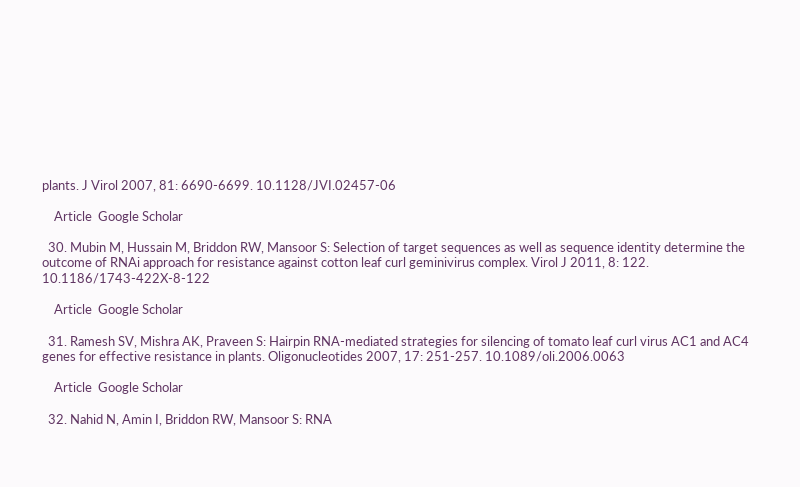plants. J Virol 2007, 81: 6690-6699. 10.1128/JVI.02457-06

    Article  Google Scholar

  30. Mubin M, Hussain M, Briddon RW, Mansoor S: Selection of target sequences as well as sequence identity determine the outcome of RNAi approach for resistance against cotton leaf curl geminivirus complex. Virol J 2011, 8: 122. 10.1186/1743-422X-8-122

    Article  Google Scholar

  31. Ramesh SV, Mishra AK, Praveen S: Hairpin RNA-mediated strategies for silencing of tomato leaf curl virus AC1 and AC4 genes for effective resistance in plants. Oligonucleotides 2007, 17: 251-257. 10.1089/oli.2006.0063

    Article  Google Scholar

  32. Nahid N, Amin I, Briddon RW, Mansoor S: RNA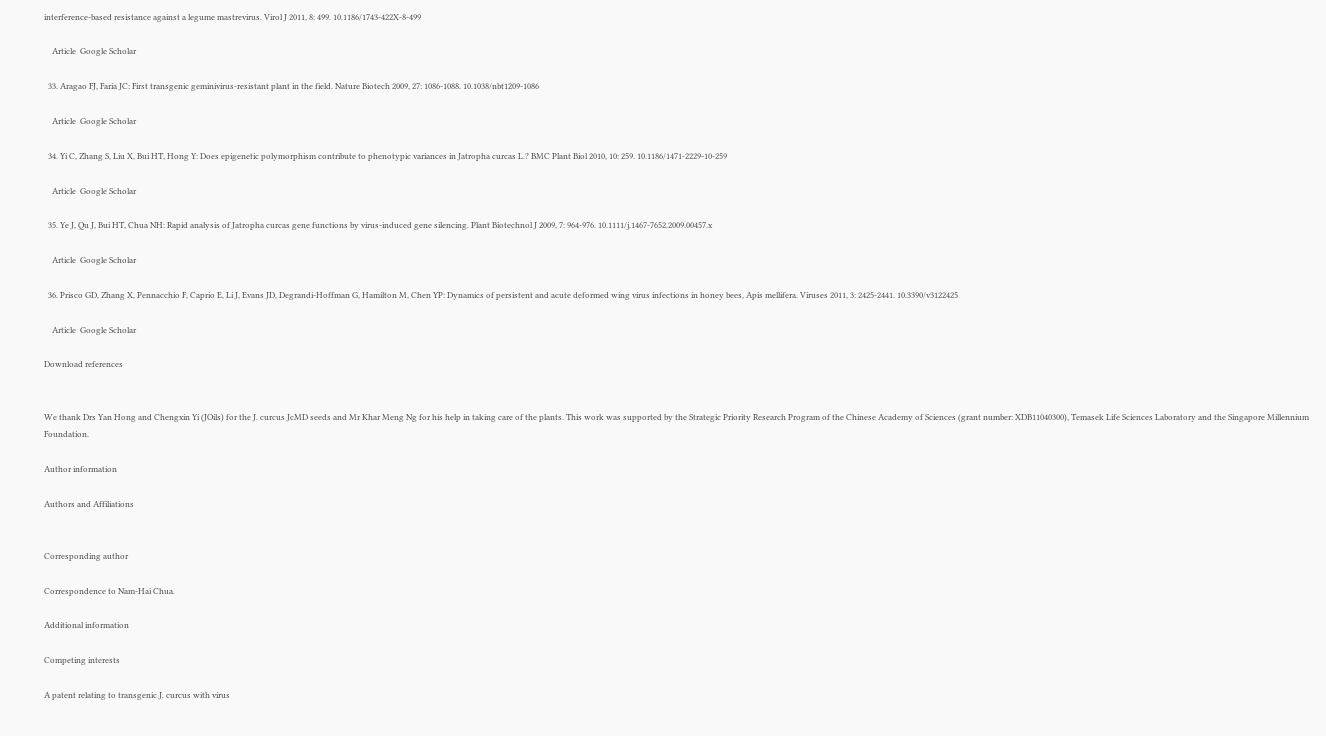interference-based resistance against a legume mastrevirus. Virol J 2011, 8: 499. 10.1186/1743-422X-8-499

    Article  Google Scholar

  33. Aragao FJ, Faria JC: First transgenic geminivirus-resistant plant in the field. Nature Biotech 2009, 27: 1086-1088. 10.1038/nbt1209-1086

    Article  Google Scholar

  34. Yi C, Zhang S, Liu X, Bui HT, Hong Y: Does epigenetic polymorphism contribute to phenotypic variances in Jatropha curcas L.? BMC Plant Biol 2010, 10: 259. 10.1186/1471-2229-10-259

    Article  Google Scholar

  35. Ye J, Qu J, Bui HT, Chua NH: Rapid analysis of Jatropha curcas gene functions by virus-induced gene silencing. Plant Biotechnol J 2009, 7: 964-976. 10.1111/j.1467-7652.2009.00457.x

    Article  Google Scholar

  36. Prisco GD, Zhang X, Pennacchio F, Caprio E, Li J, Evans JD, Degrandi-Hoffman G, Hamilton M, Chen YP: Dynamics of persistent and acute deformed wing virus infections in honey bees, Apis mellifera. Viruses 2011, 3: 2425-2441. 10.3390/v3122425

    Article  Google Scholar

Download references


We thank Drs Yan Hong and Chengxin Yi (JOils) for the J. curcus JcMD seeds and Mr Khar Meng Ng for his help in taking care of the plants. This work was supported by the Strategic Priority Research Program of the Chinese Academy of Sciences (grant number: XDB11040300), Temasek Life Sciences Laboratory and the Singapore Millennium Foundation.

Author information

Authors and Affiliations


Corresponding author

Correspondence to Nam-Hai Chua.

Additional information

Competing interests

A patent relating to transgenic J. curcus with virus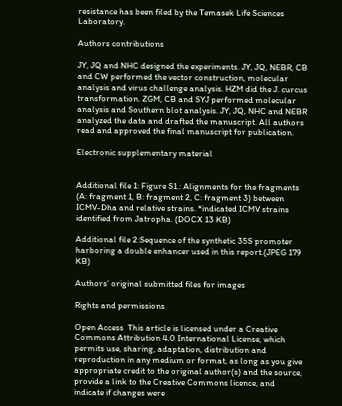resistance has been filed by the Temasek Life Sciences Laboratory.

Authors contributions

JY, JQ and NHC designed the experiments. JY, JQ, NEBR, CB and CW performed the vector construction, molecular analysis and virus challenge analysis. HZM did the J. curcus transformation. ZGM, CB and SYJ performed molecular analysis and Southern blot analysis. JY, JQ, NHC and NEBR analyzed the data and drafted the manuscript. All authors read and approved the final manuscript for publication.

Electronic supplementary material


Additional file 1: Figure S1.: Alignments for the fragments (A: fragment 1, B: fragment 2, C: fragment 3) between ICMV-Dha and relative strains. *indicated ICMV strains identified from Jatropha. (DOCX 13 KB)

Additional file 2:Sequence of the synthetic 35S promoter harboring a double enhancer used in this report.(JPEG 179 KB)

Authors’ original submitted files for images

Rights and permissions

Open Access  This article is licensed under a Creative Commons Attribution 4.0 International License, which permits use, sharing, adaptation, distribution and reproduction in any medium or format, as long as you give appropriate credit to the original author(s) and the source, provide a link to the Creative Commons licence, and indicate if changes were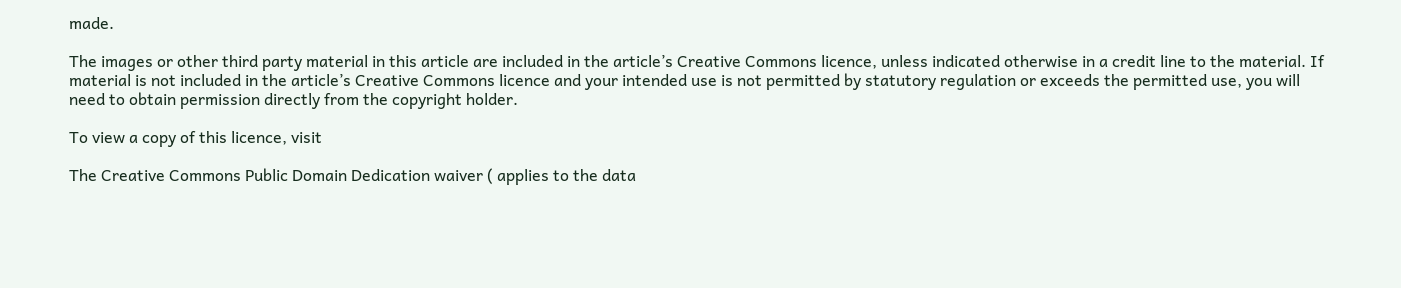made.

The images or other third party material in this article are included in the article’s Creative Commons licence, unless indicated otherwise in a credit line to the material. If material is not included in the article’s Creative Commons licence and your intended use is not permitted by statutory regulation or exceeds the permitted use, you will need to obtain permission directly from the copyright holder.

To view a copy of this licence, visit

The Creative Commons Public Domain Dedication waiver ( applies to the data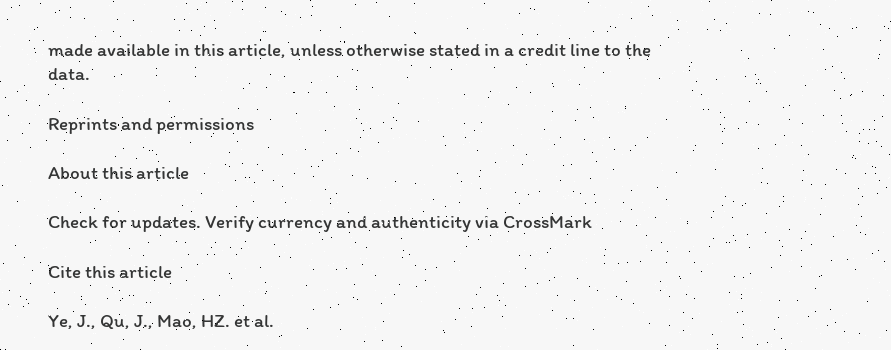made available in this article, unless otherwise stated in a credit line to the data.

Reprints and permissions

About this article

Check for updates. Verify currency and authenticity via CrossMark

Cite this article

Ye, J., Qu, J., Mao, HZ. et al.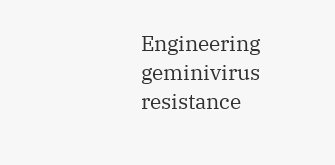Engineering geminivirus resistance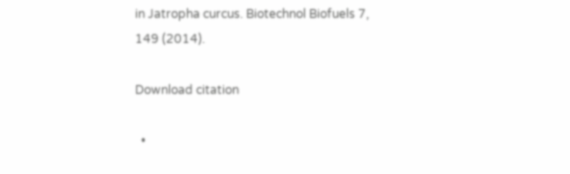in Jatropha curcus. Biotechnol Biofuels 7, 149 (2014).

Download citation

  •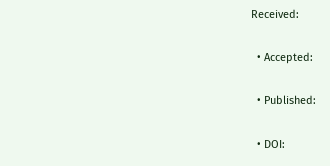Received:

  • Accepted:

  • Published:

  • DOI: